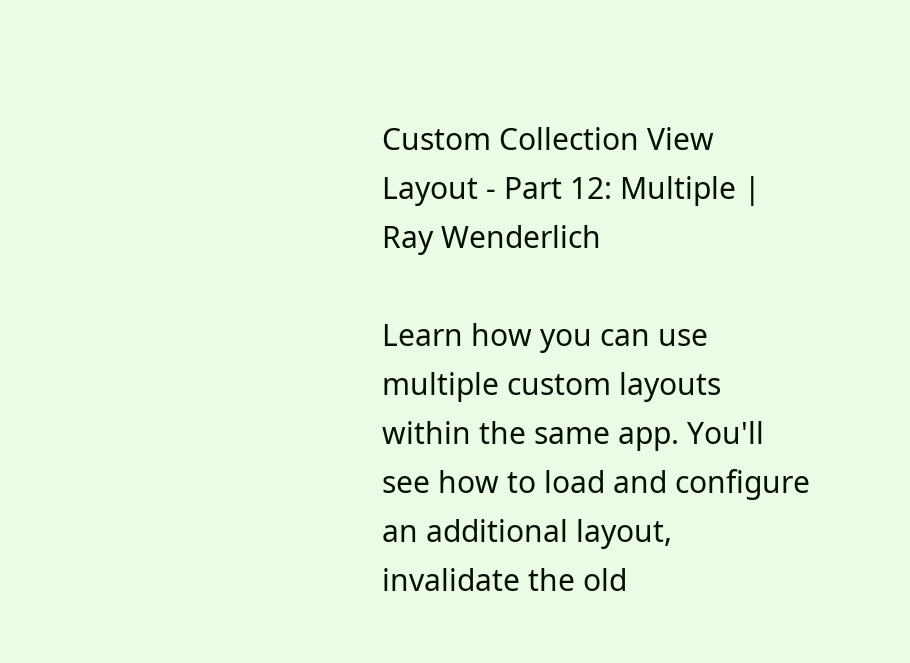Custom Collection View Layout - Part 12: Multiple | Ray Wenderlich

Learn how you can use multiple custom layouts within the same app. You'll see how to load and configure an additional layout, invalidate the old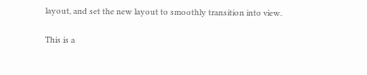layout, and set the new layout to smoothly transition into view.

This is a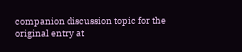companion discussion topic for the original entry at